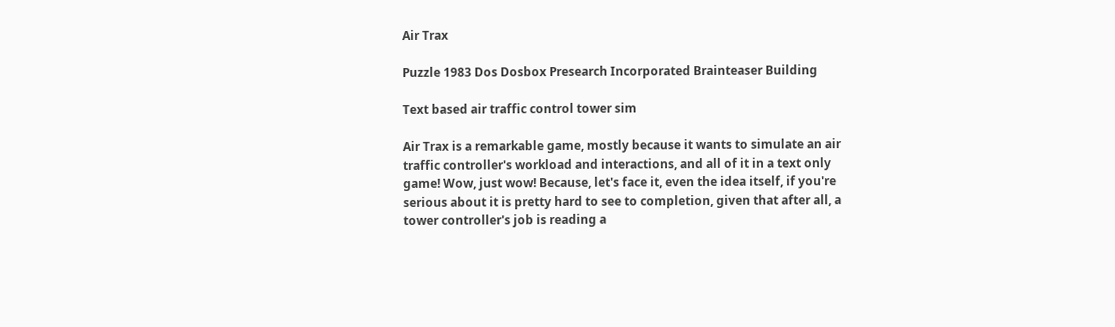Air Trax

Puzzle 1983 Dos Dosbox Presearch Incorporated Brainteaser Building

Text based air traffic control tower sim

Air Trax is a remarkable game, mostly because it wants to simulate an air traffic controller's workload and interactions, and all of it in a text only game! Wow, just wow! Because, let's face it, even the idea itself, if you're serious about it is pretty hard to see to completion, given that after all, a tower controller's job is reading a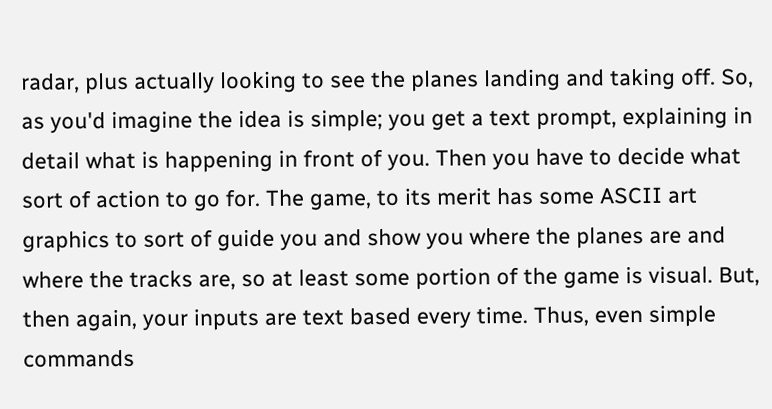radar, plus actually looking to see the planes landing and taking off. So, as you'd imagine the idea is simple; you get a text prompt, explaining in detail what is happening in front of you. Then you have to decide what sort of action to go for. The game, to its merit has some ASCII art graphics to sort of guide you and show you where the planes are and where the tracks are, so at least some portion of the game is visual. But, then again, your inputs are text based every time. Thus, even simple commands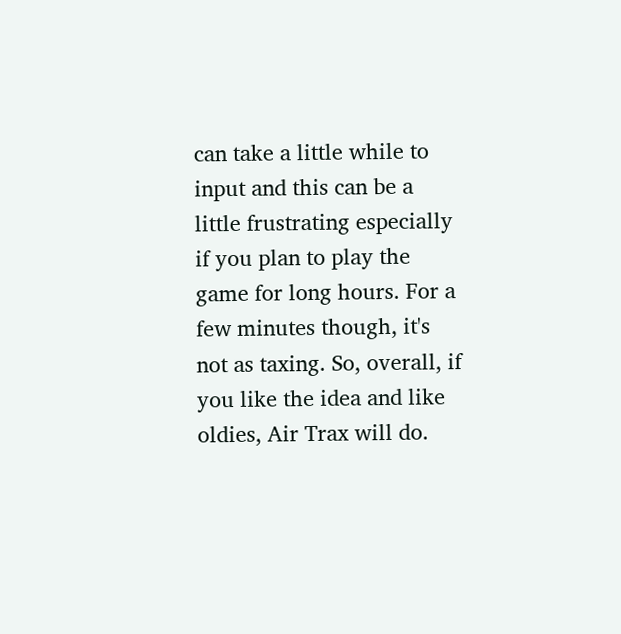can take a little while to input and this can be a little frustrating especially if you plan to play the game for long hours. For a few minutes though, it's not as taxing. So, overall, if you like the idea and like oldies, Air Trax will do.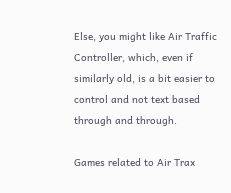Else, you might like Air Traffic Controller, which, even if similarly old, is a bit easier to control and not text based through and through.

Games related to Air Trax